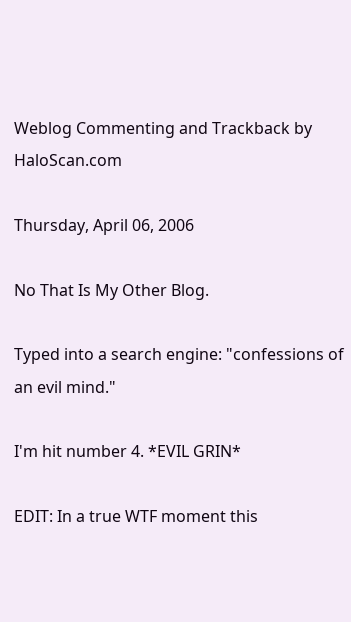Weblog Commenting and Trackback by HaloScan.com

Thursday, April 06, 2006

No That Is My Other Blog.

Typed into a search engine: "confessions of an evil mind."

I'm hit number 4. *EVIL GRIN*

EDIT: In a true WTF moment this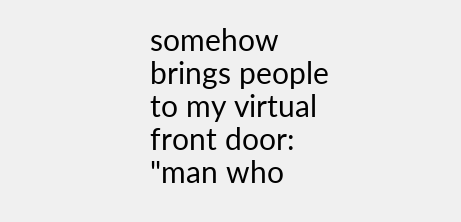somehow brings people to my virtual front door: "man who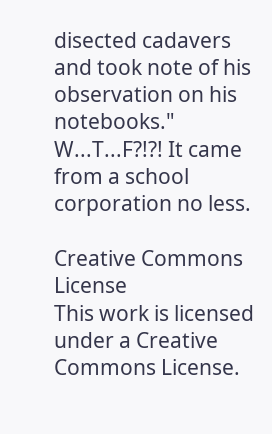disected cadavers and took note of his observation on his notebooks." W...T...F?!?! It came from a school corporation no less.

Creative Commons License
This work is licensed under a Creative Commons License.